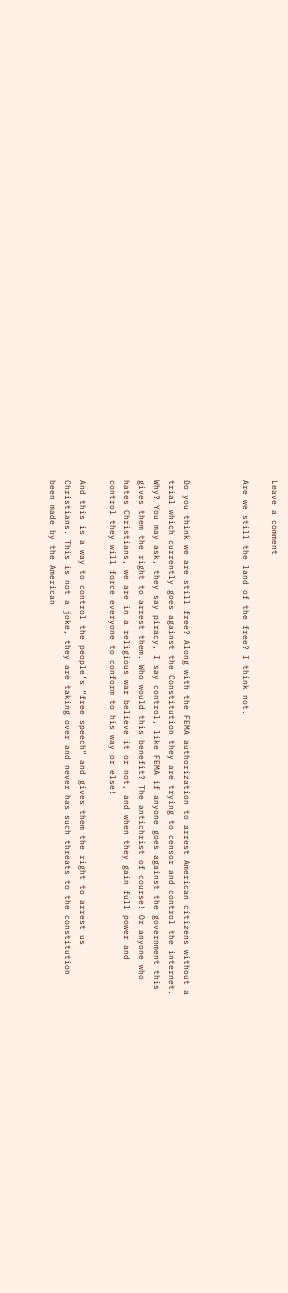Leave a comment

Are we still the land of the free? I think not.



Do you think we are still free? Along with the FEMA authorization to arrest American citizens without a trial which currently goes against the Constitution they are trying to censor and control the internet. Why? You may ask, they say piracy, I say control, like FEMA if anyone goes against the government this gives them the right to arrest them. Who would this benefit? The antichrist of course! Or anyone who hates Christians, we are in a religious war believe it or not, and when they gain full power and control they will force everyone to conform to his way or else!

And this is a way to control the people’s “free speech” and gives them the right to arrest us Christians. This is not a joke, they are taking over and never has such threats to the constitution been made by the American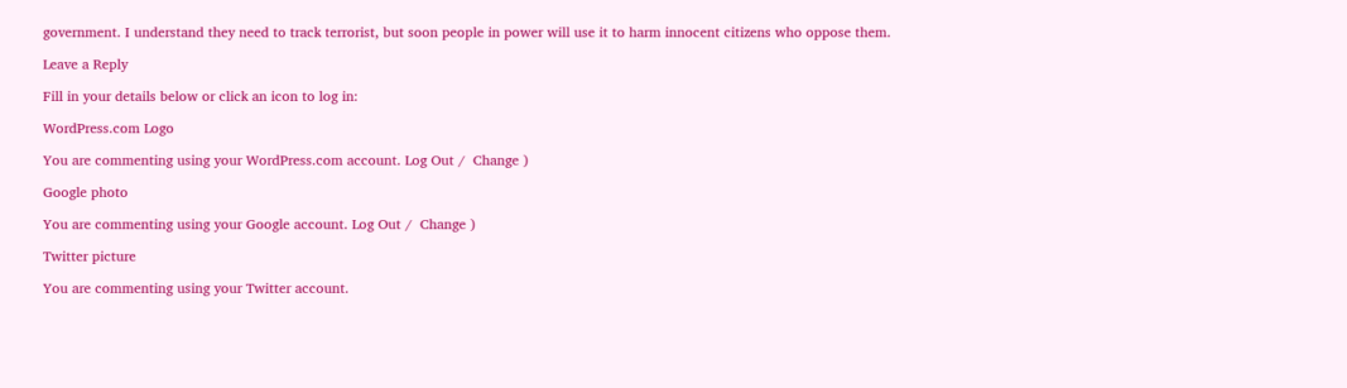government. I understand they need to track terrorist, but soon people in power will use it to harm innocent citizens who oppose them.

Leave a Reply

Fill in your details below or click an icon to log in:

WordPress.com Logo

You are commenting using your WordPress.com account. Log Out /  Change )

Google photo

You are commenting using your Google account. Log Out /  Change )

Twitter picture

You are commenting using your Twitter account.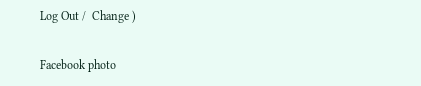Log Out /  Change )

Facebook photo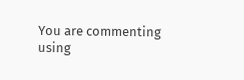You are commenting using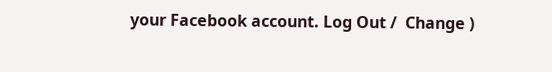your Facebook account. Log Out /  Change )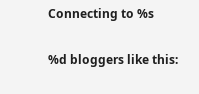Connecting to %s

%d bloggers like this: